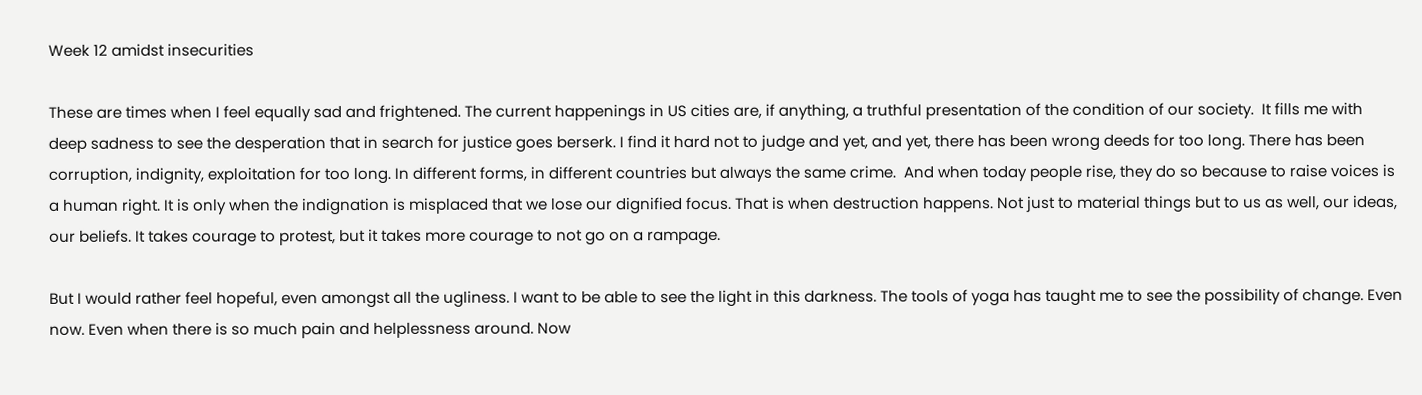Week 12 amidst insecurities

These are times when I feel equally sad and frightened. The current happenings in US cities are, if anything, a truthful presentation of the condition of our society.  It fills me with deep sadness to see the desperation that in search for justice goes berserk. I find it hard not to judge and yet, and yet, there has been wrong deeds for too long. There has been corruption, indignity, exploitation for too long. In different forms, in different countries but always the same crime.  And when today people rise, they do so because to raise voices is a human right. It is only when the indignation is misplaced that we lose our dignified focus. That is when destruction happens. Not just to material things but to us as well, our ideas, our beliefs. It takes courage to protest, but it takes more courage to not go on a rampage.

But I would rather feel hopeful, even amongst all the ugliness. I want to be able to see the light in this darkness. The tools of yoga has taught me to see the possibility of change. Even now. Even when there is so much pain and helplessness around. Now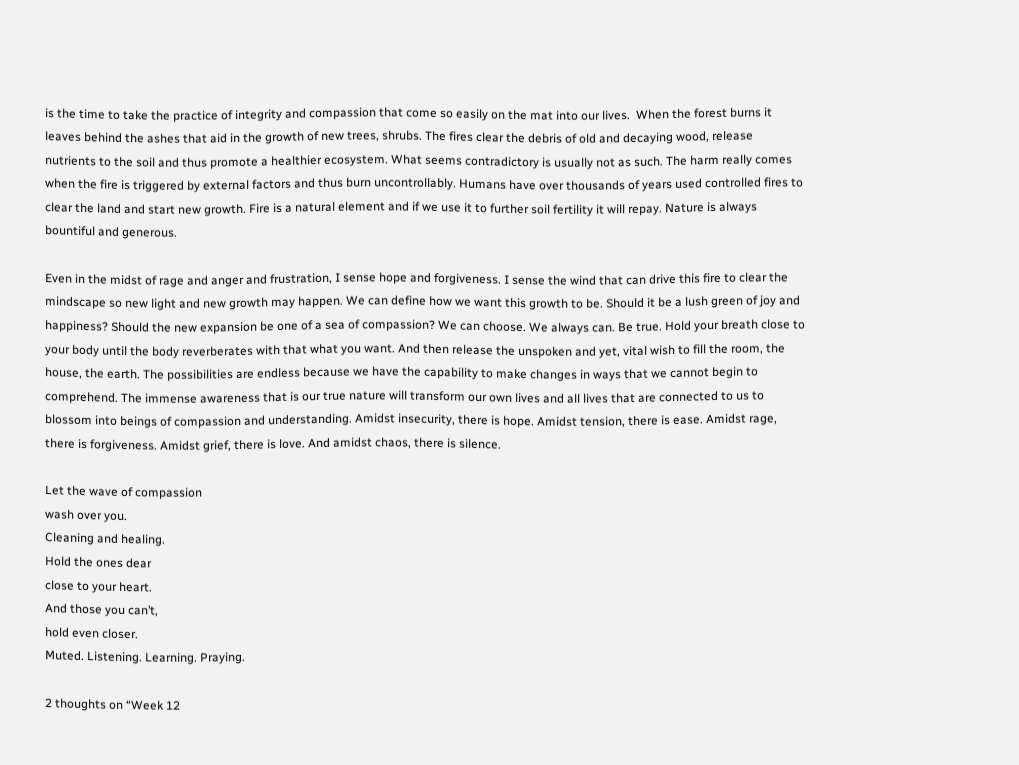is the time to take the practice of integrity and compassion that come so easily on the mat into our lives.  When the forest burns it leaves behind the ashes that aid in the growth of new trees, shrubs. The fires clear the debris of old and decaying wood, release nutrients to the soil and thus promote a healthier ecosystem. What seems contradictory is usually not as such. The harm really comes when the fire is triggered by external factors and thus burn uncontrollably. Humans have over thousands of years used controlled fires to clear the land and start new growth. Fire is a natural element and if we use it to further soil fertility it will repay. Nature is always bountiful and generous.

Even in the midst of rage and anger and frustration, I sense hope and forgiveness. I sense the wind that can drive this fire to clear the mindscape so new light and new growth may happen. We can define how we want this growth to be. Should it be a lush green of joy and happiness? Should the new expansion be one of a sea of compassion? We can choose. We always can. Be true. Hold your breath close to your body until the body reverberates with that what you want. And then release the unspoken and yet, vital wish to fill the room, the house, the earth. The possibilities are endless because we have the capability to make changes in ways that we cannot begin to comprehend. The immense awareness that is our true nature will transform our own lives and all lives that are connected to us to blossom into beings of compassion and understanding. Amidst insecurity, there is hope. Amidst tension, there is ease. Amidst rage, there is forgiveness. Amidst grief, there is love. And amidst chaos, there is silence.

Let the wave of compassion
wash over you.
Cleaning and healing.
Hold the ones dear
close to your heart.
And those you can’t,
hold even closer.
Muted. Listening. Learning. Praying.

2 thoughts on “Week 12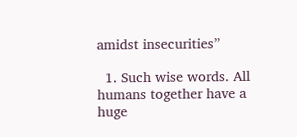amidst insecurities”

  1. Such wise words. All humans together have a huge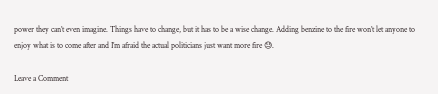power they can’t even imagine. Things have to change, but it has to be a wise change. Adding benzine to the fire won’t let anyone to enjoy what is to come after and I’m afraid the actual politicians just want more fire 😓.

Leave a Comment